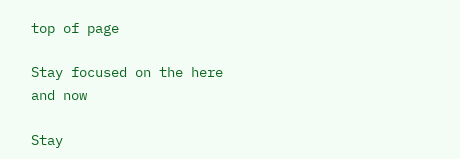top of page

Stay focused on the here and now

Stay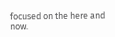focused on the here and now.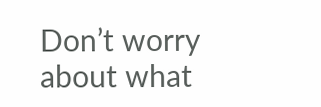Don’t worry about what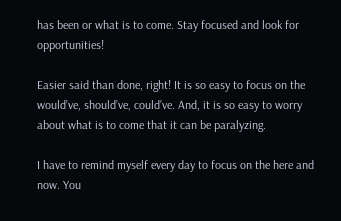has been or what is to come. Stay focused and look for opportunities!

Easier said than done, right! It is so easy to focus on the would’ve, should’ve, could’ve. And, it is so easy to worry about what is to come that it can be paralyzing.

I have to remind myself every day to focus on the here and now. You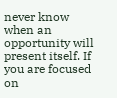never know when an opportunity will present itself. If you are focused on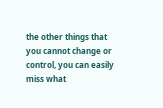the other things that you cannot change or control, you can easily miss what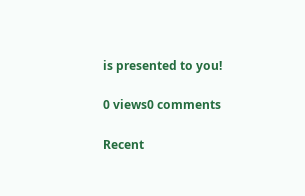is presented to you!

0 views0 comments

Recent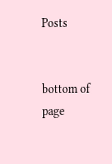Posts


bottom of page